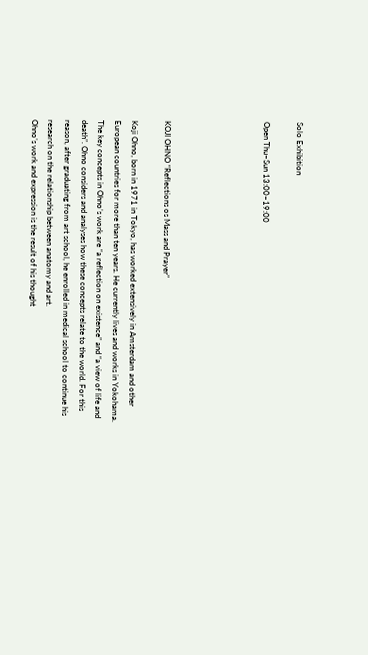Solo Exhibition

Open Thu~Sun 13:00~19:00





KOJI OHNO “Reflections os Mass and Prayer”

Koji Ohno, born in 1971 in Tokyo, has worked extensively in Amsterdam and other European countries for more than ten years. He currently lives and works in Yokohama.
The key concepts in Ohno’s work are “a reflection on existence” and “a view of life and death”. Ohno considers and analyses how these concepts relate to the world. For this reason, after graduating from art school, he enrolled in medical school to continue his research on the relationship between anatomy and art.
Ohno’s work and expression is the result of his thought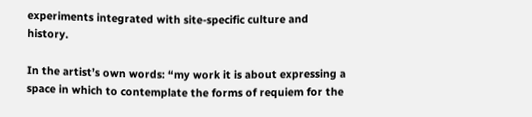experiments integrated with site-specific culture and history.

In the artist’s own words: “my work it is about expressing a space in which to contemplate the forms of requiem for the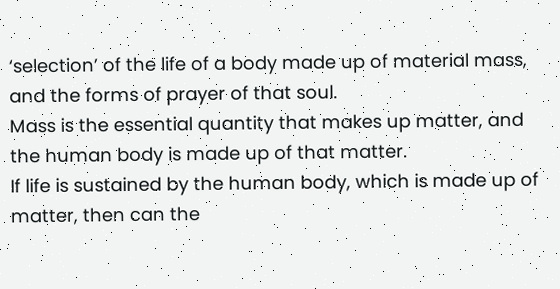‘selection’ of the life of a body made up of material mass, and the forms of prayer of that soul.
Mass is the essential quantity that makes up matter, and the human body is made up of that matter.
If life is sustained by the human body, which is made up of matter, then can the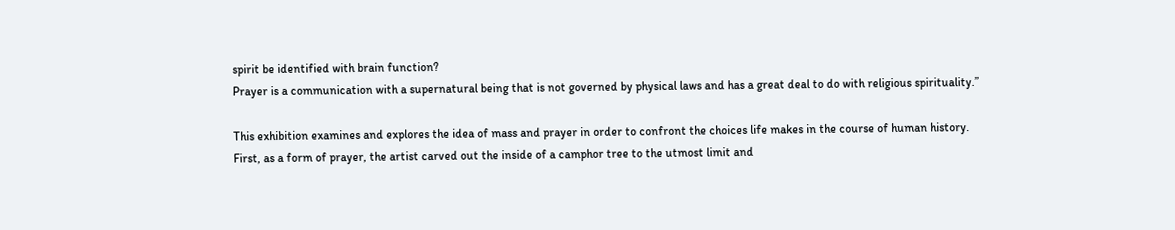spirit be identified with brain function?
Prayer is a communication with a supernatural being that is not governed by physical laws and has a great deal to do with religious spirituality.”

This exhibition examines and explores the idea of mass and prayer in order to confront the choices life makes in the course of human history.
First, as a form of prayer, the artist carved out the inside of a camphor tree to the utmost limit and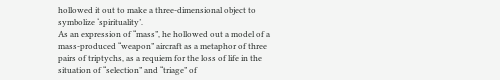hollowed it out to make a three-dimensional object to symbolize ‘spirituality’.
As an expression of “mass”, he hollowed out a model of a mass-produced “weapon” aircraft as a metaphor of three pairs of triptychs, as a requiem for the loss of life in the situation of “selection” and “triage” of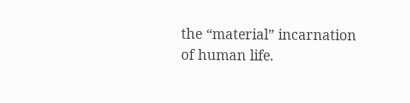the “material” incarnation of human life.